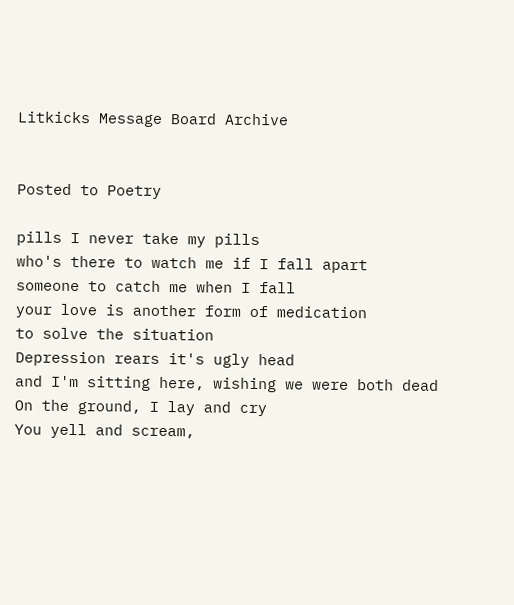Litkicks Message Board Archive


Posted to Poetry

pills I never take my pills
who's there to watch me if I fall apart
someone to catch me when I fall
your love is another form of medication
to solve the situation
Depression rears it's ugly head
and I'm sitting here, wishing we were both dead
On the ground, I lay and cry
You yell and scream,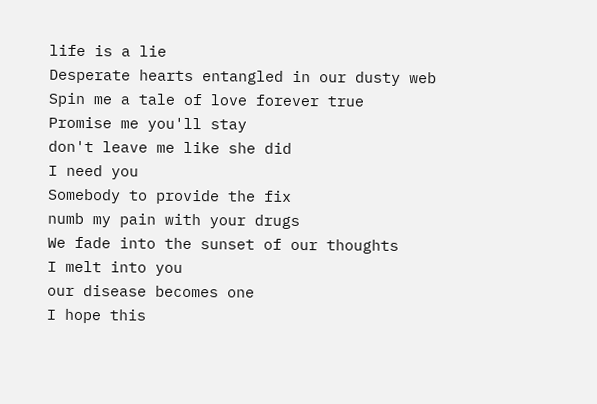life is a lie
Desperate hearts entangled in our dusty web
Spin me a tale of love forever true
Promise me you'll stay
don't leave me like she did
I need you
Somebody to provide the fix
numb my pain with your drugs
We fade into the sunset of our thoughts
I melt into you
our disease becomes one
I hope this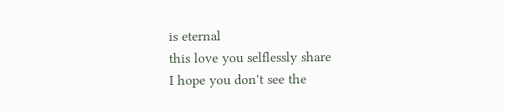is eternal
this love you selflessly share
I hope you don't see the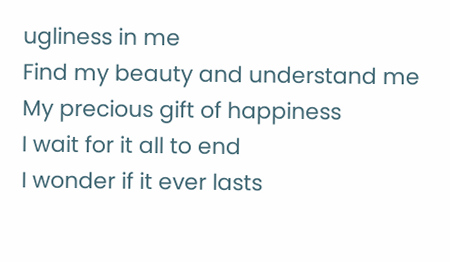ugliness in me
Find my beauty and understand me
My precious gift of happiness
I wait for it all to end
I wonder if it ever lasts